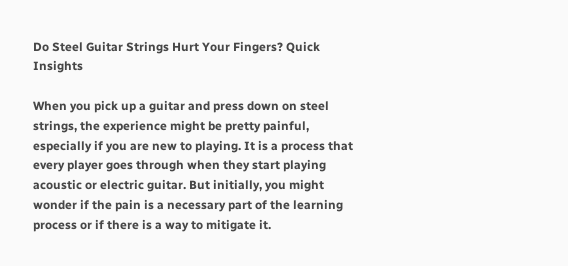Do Steel Guitar Strings Hurt Your Fingers? Quick Insights

When you pick up a guitar and press down on steel strings, the experience might be pretty painful, especially if you are new to playing. It is a process that every player goes through when they start playing acoustic or electric guitar. But initially, you might wonder if the pain is a necessary part of the learning process or if there is a way to mitigate it.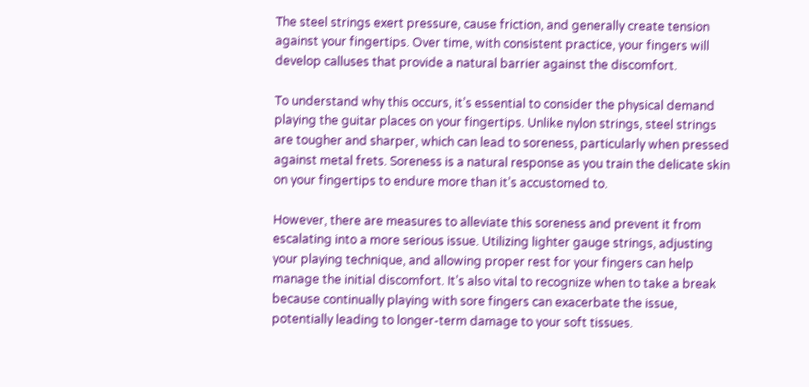The steel strings exert pressure, cause friction, and generally create tension against your fingertips. Over time, with consistent practice, your fingers will develop calluses that provide a natural barrier against the discomfort.

To understand why this occurs, it’s essential to consider the physical demand playing the guitar places on your fingertips. Unlike nylon strings, steel strings are tougher and sharper, which can lead to soreness, particularly when pressed against metal frets. Soreness is a natural response as you train the delicate skin on your fingertips to endure more than it’s accustomed to.

However, there are measures to alleviate this soreness and prevent it from escalating into a more serious issue. Utilizing lighter gauge strings, adjusting your playing technique, and allowing proper rest for your fingers can help manage the initial discomfort. It’s also vital to recognize when to take a break because continually playing with sore fingers can exacerbate the issue, potentially leading to longer-term damage to your soft tissues.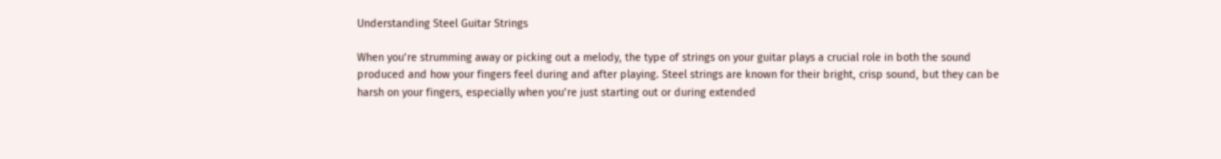Understanding Steel Guitar Strings

When you’re strumming away or picking out a melody, the type of strings on your guitar plays a crucial role in both the sound produced and how your fingers feel during and after playing. Steel strings are known for their bright, crisp sound, but they can be harsh on your fingers, especially when you’re just starting out or during extended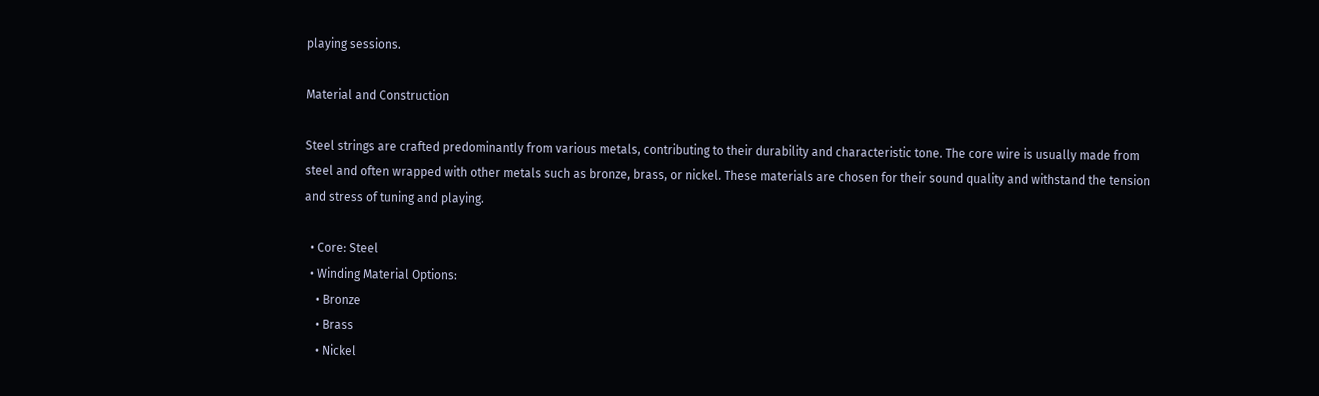playing sessions.

Material and Construction

Steel strings are crafted predominantly from various metals, contributing to their durability and characteristic tone. The core wire is usually made from steel and often wrapped with other metals such as bronze, brass, or nickel. These materials are chosen for their sound quality and withstand the tension and stress of tuning and playing.

  • Core: Steel
  • Winding Material Options:
    • Bronze
    • Brass
    • Nickel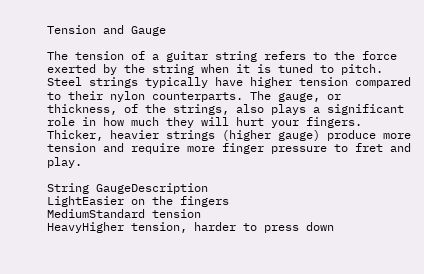Tension and Gauge

The tension of a guitar string refers to the force exerted by the string when it is tuned to pitch. Steel strings typically have higher tension compared to their nylon counterparts. The gauge, or thickness, of the strings, also plays a significant role in how much they will hurt your fingers. Thicker, heavier strings (higher gauge) produce more tension and require more finger pressure to fret and play.

String GaugeDescription
LightEasier on the fingers
MediumStandard tension
HeavyHigher tension, harder to press down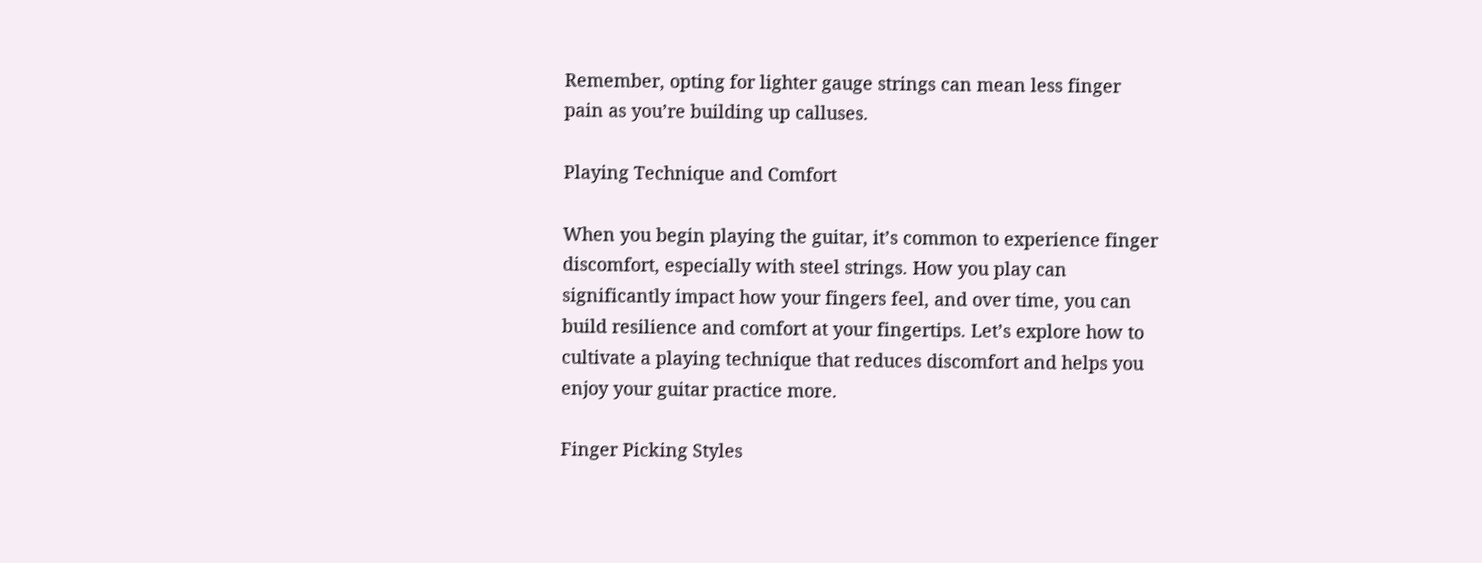Remember, opting for lighter gauge strings can mean less finger pain as you’re building up calluses.

Playing Technique and Comfort

When you begin playing the guitar, it’s common to experience finger discomfort, especially with steel strings. How you play can significantly impact how your fingers feel, and over time, you can build resilience and comfort at your fingertips. Let’s explore how to cultivate a playing technique that reduces discomfort and helps you enjoy your guitar practice more.

Finger Picking Styles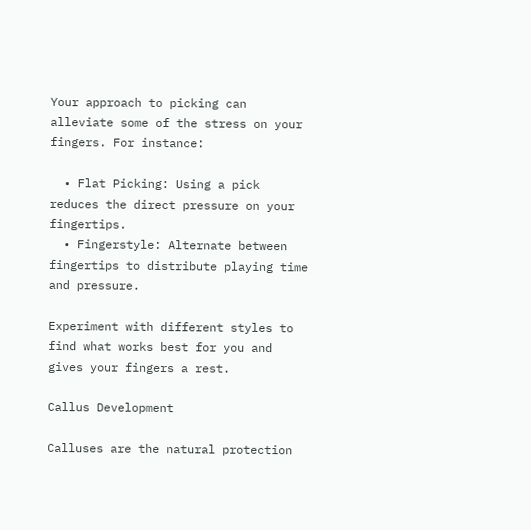Your approach to picking can alleviate some of the stress on your fingers. For instance:

  • Flat Picking: Using a pick reduces the direct pressure on your fingertips.
  • Fingerstyle: Alternate between fingertips to distribute playing time and pressure.

Experiment with different styles to find what works best for you and gives your fingers a rest.

Callus Development

Calluses are the natural protection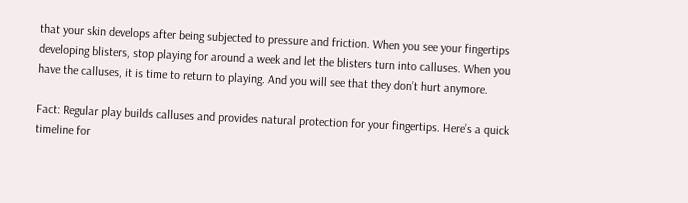that your skin develops after being subjected to pressure and friction. When you see your fingertips developing blisters, stop playing for around a week and let the blisters turn into calluses. When you have the calluses, it is time to return to playing. And you will see that they don’t hurt anymore.

Fact: Regular play builds calluses and provides natural protection for your fingertips. Here’s a quick timeline for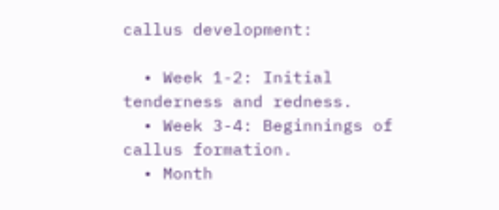callus development:

  • Week 1-2: Initial tenderness and redness.
  • Week 3-4: Beginnings of callus formation.
  • Month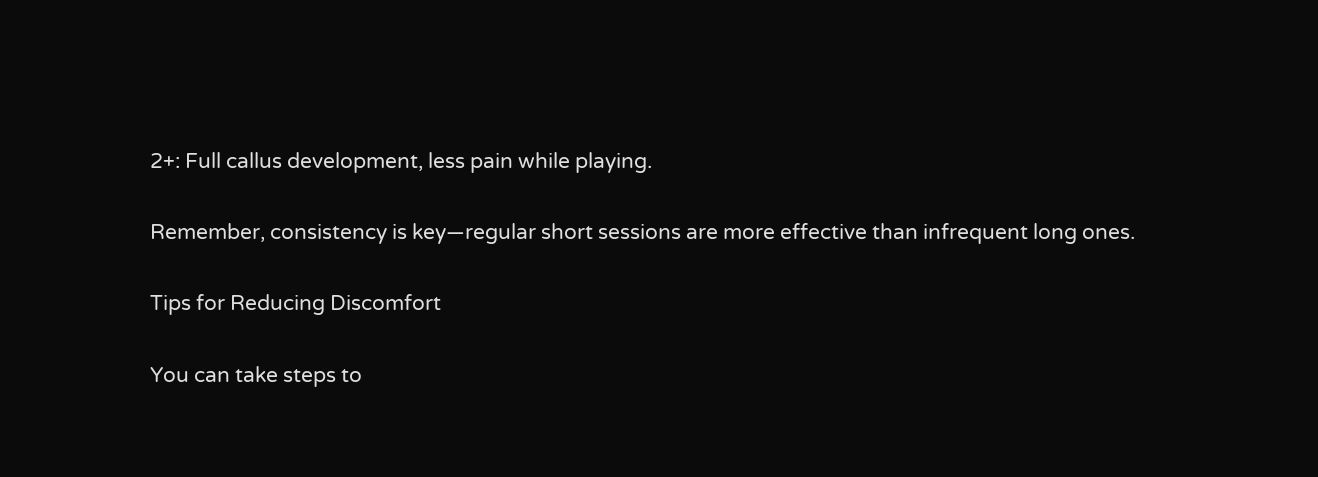2+: Full callus development, less pain while playing.

Remember, consistency is key—regular short sessions are more effective than infrequent long ones.

Tips for Reducing Discomfort

You can take steps to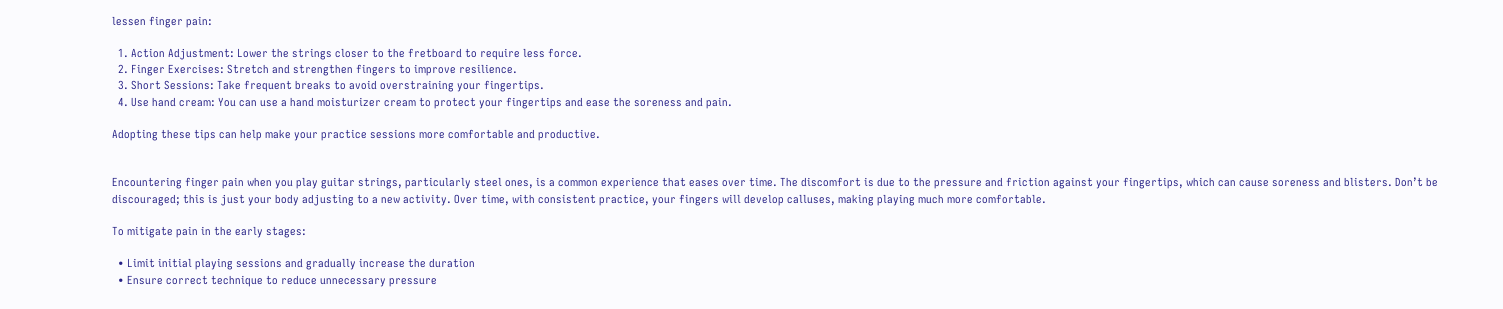lessen finger pain:

  1. Action Adjustment: Lower the strings closer to the fretboard to require less force.
  2. Finger Exercises: Stretch and strengthen fingers to improve resilience.
  3. Short Sessions: Take frequent breaks to avoid overstraining your fingertips.
  4. Use hand cream: You can use a hand moisturizer cream to protect your fingertips and ease the soreness and pain.

Adopting these tips can help make your practice sessions more comfortable and productive.


Encountering finger pain when you play guitar strings, particularly steel ones, is a common experience that eases over time. The discomfort is due to the pressure and friction against your fingertips, which can cause soreness and blisters. Don’t be discouraged; this is just your body adjusting to a new activity. Over time, with consistent practice, your fingers will develop calluses, making playing much more comfortable.

To mitigate pain in the early stages:

  • Limit initial playing sessions and gradually increase the duration
  • Ensure correct technique to reduce unnecessary pressure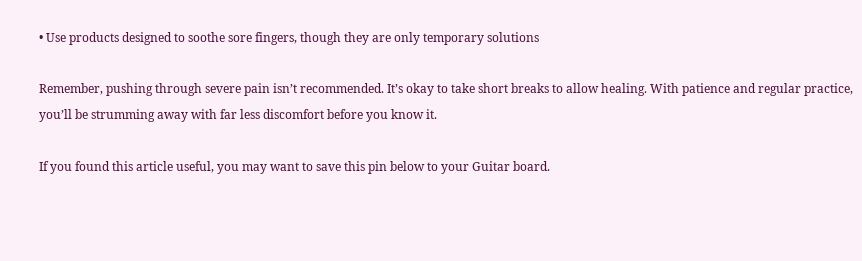• Use products designed to soothe sore fingers, though they are only temporary solutions

Remember, pushing through severe pain isn’t recommended. It’s okay to take short breaks to allow healing. With patience and regular practice, you’ll be strumming away with far less discomfort before you know it.

If you found this article useful, you may want to save this pin below to your Guitar board.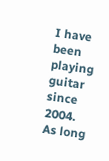I have been playing guitar since 2004. As long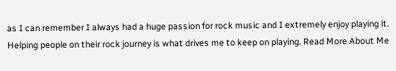as I can remember I always had a huge passion for rock music and I extremely enjoy playing it. Helping people on their rock journey is what drives me to keep on playing. Read More About Me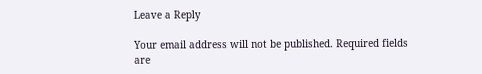Leave a Reply

Your email address will not be published. Required fields are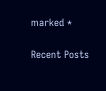marked *

Recent Posts